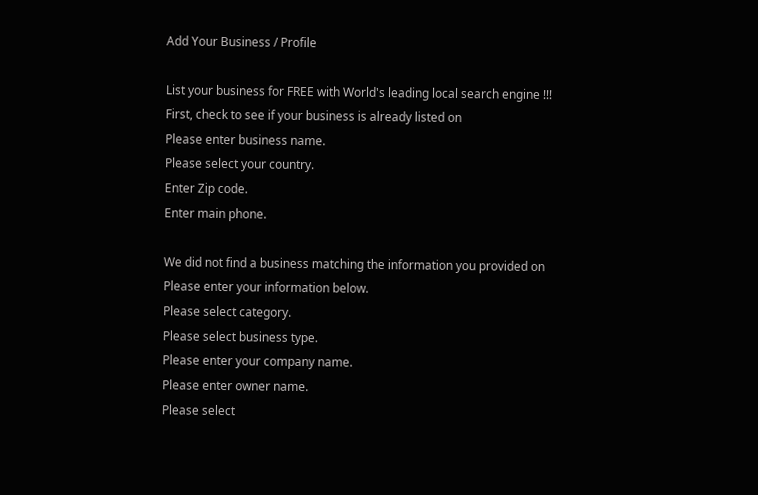Add Your Business / Profile

List your business for FREE with World's leading local search engine !!!
First, check to see if your business is already listed on
Please enter business name.
Please select your country.
Enter Zip code.
Enter main phone.

We did not find a business matching the information you provided on
Please enter your information below.
Please select category.
Please select business type.
Please enter your company name.
Please enter owner name.
Please select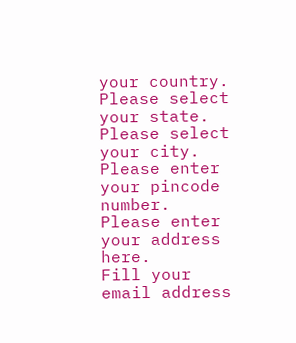your country.
Please select your state.
Please select your city.
Please enter your pincode number.
Please enter your address here.
Fill your email address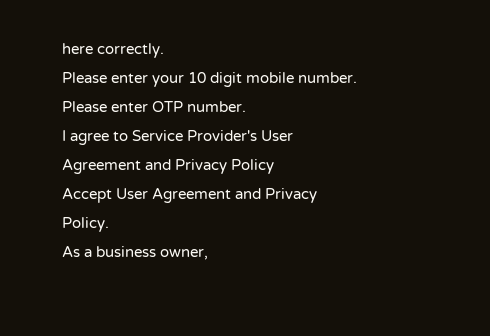here correctly.
Please enter your 10 digit mobile number.
Please enter OTP number.
I agree to Service Provider's User Agreement and Privacy Policy
Accept User Agreement and Privacy Policy.
As a business owner,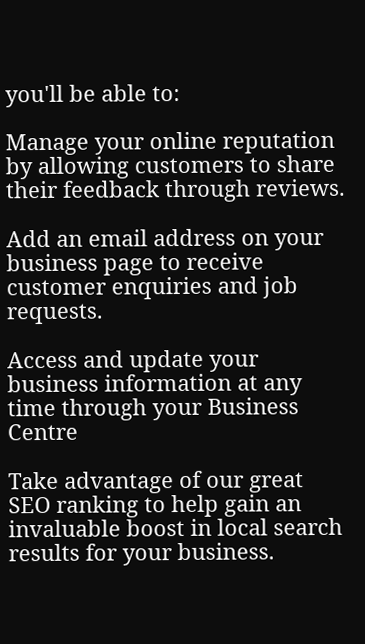you'll be able to:

Manage your online reputation by allowing customers to share their feedback through reviews.

Add an email address on your business page to receive customer enquiries and job requests.

Access and update your business information at any time through your Business Centre

Take advantage of our great SEO ranking to help gain an invaluable boost in local search results for your business.